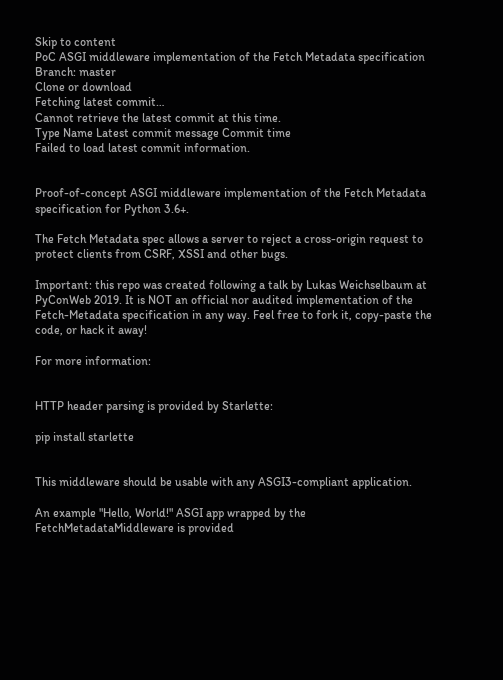Skip to content
PoC ASGI middleware implementation of the Fetch Metadata specification
Branch: master
Clone or download
Fetching latest commit…
Cannot retrieve the latest commit at this time.
Type Name Latest commit message Commit time
Failed to load latest commit information.


Proof-of-concept ASGI middleware implementation of the Fetch Metadata specification for Python 3.6+.

The Fetch Metadata spec allows a server to reject a cross-origin request to protect clients from CSRF, XSSI and other bugs.

Important: this repo was created following a talk by Lukas Weichselbaum at PyConWeb 2019. It is NOT an official nor audited implementation of the Fetch-Metadata specification in any way. Feel free to fork it, copy-paste the code, or hack it away!

For more information:


HTTP header parsing is provided by Starlette:

pip install starlette


This middleware should be usable with any ASGI3-compliant application.

An example "Hello, World!" ASGI app wrapped by the FetchMetadataMiddleware is provided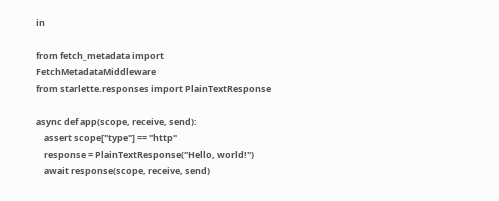in

from fetch_metadata import FetchMetadataMiddleware
from starlette.responses import PlainTextResponse

async def app(scope, receive, send):
    assert scope["type"] == "http"
    response = PlainTextResponse("Hello, world!")
    await response(scope, receive, send)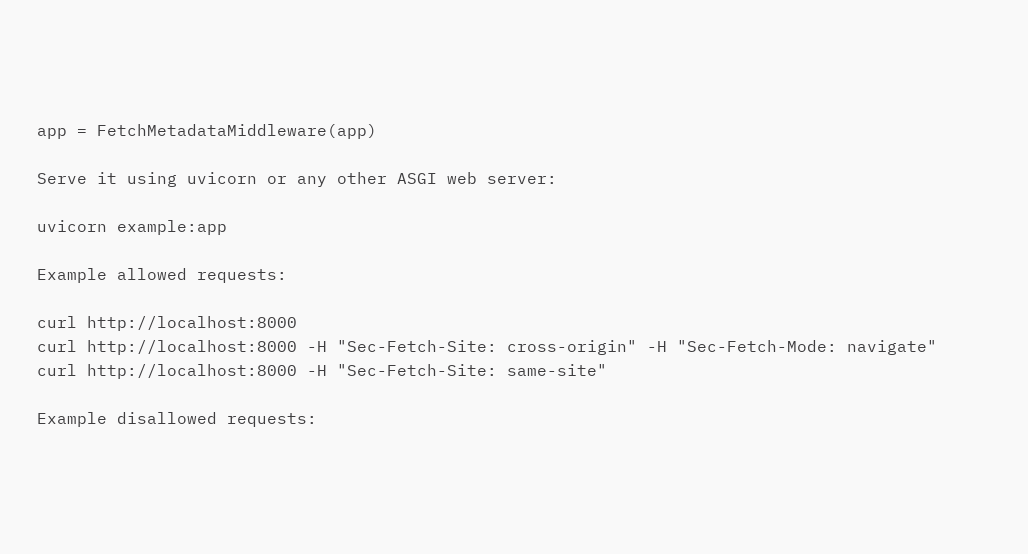app = FetchMetadataMiddleware(app)

Serve it using uvicorn or any other ASGI web server:

uvicorn example:app

Example allowed requests:

curl http://localhost:8000
curl http://localhost:8000 -H "Sec-Fetch-Site: cross-origin" -H "Sec-Fetch-Mode: navigate"
curl http://localhost:8000 -H "Sec-Fetch-Site: same-site"

Example disallowed requests: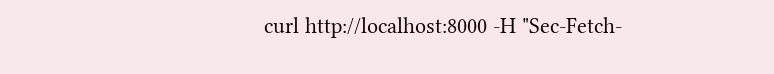curl http://localhost:8000 -H "Sec-Fetch-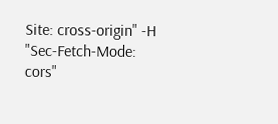Site: cross-origin" -H "Sec-Fetch-Mode: cors"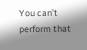You can’t perform that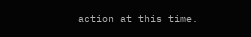action at this time.